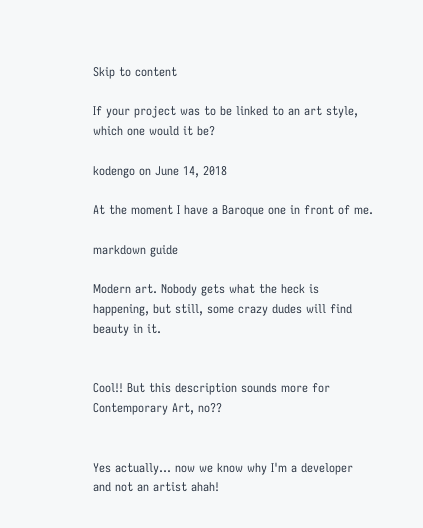Skip to content

If your project was to be linked to an art style, which one would it be?

kodengo on June 14, 2018

At the moment I have a Baroque one in front of me.

markdown guide

Modern art. Nobody gets what the heck is happening, but still, some crazy dudes will find beauty in it.


Cool!! But this description sounds more for Contemporary Art, no??


Yes actually... now we know why I'm a developer and not an artist ahah!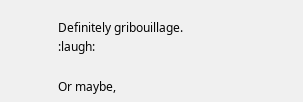Definitely gribouillage. :laugh:

Or maybe,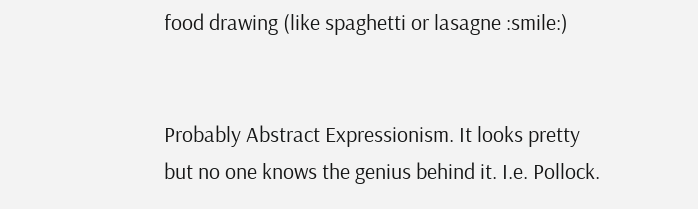food drawing (like spaghetti or lasagne :smile:)


Probably Abstract Expressionism. It looks pretty but no one knows the genius behind it. I.e. Pollock.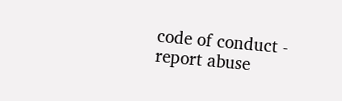code of conduct - report abuse